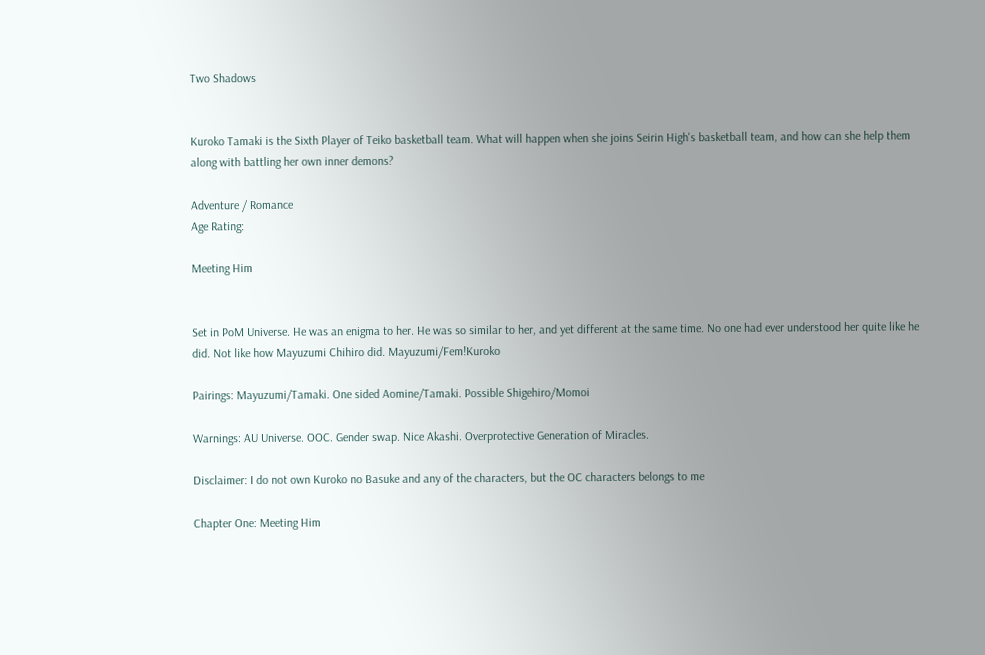Two Shadows


Kuroko Tamaki is the Sixth Player of Teiko basketball team. What will happen when she joins Seirin High's basketball team, and how can she help them along with battling her own inner demons?

Adventure / Romance
Age Rating:

Meeting Him


Set in PoM Universe. He was an enigma to her. He was so similar to her, and yet different at the same time. No one had ever understood her quite like he did. Not like how Mayuzumi Chihiro did. Mayuzumi/Fem!Kuroko

Pairings: Mayuzumi/Tamaki. One sided Aomine/Tamaki. Possible Shigehiro/Momoi

Warnings: AU Universe. OOC. Gender swap. Nice Akashi. Overprotective Generation of Miracles.

Disclaimer: I do not own Kuroko no Basuke and any of the characters, but the OC characters belongs to me

Chapter One: Meeting Him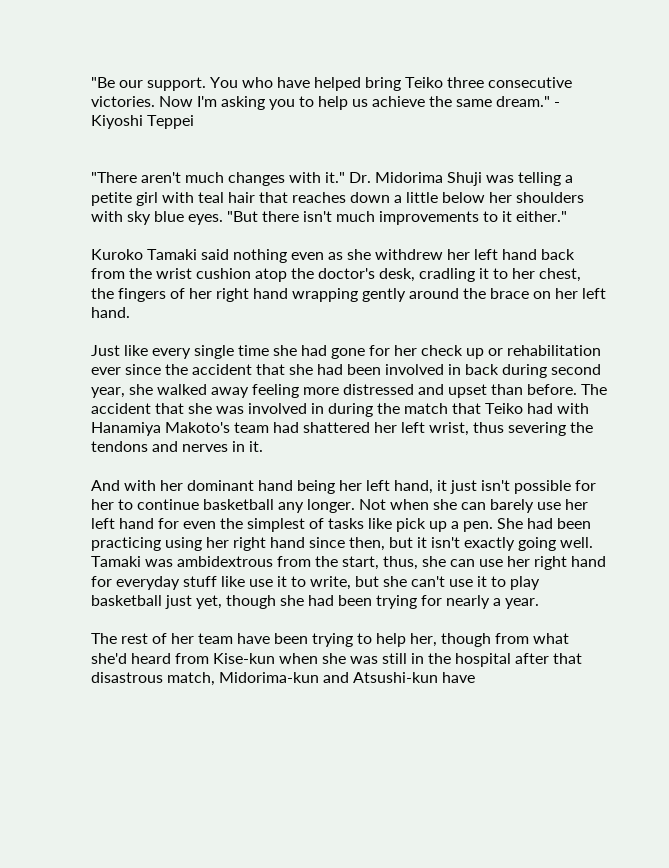"Be our support. You who have helped bring Teiko three consecutive victories. Now I'm asking you to help us achieve the same dream." - Kiyoshi Teppei


"There aren't much changes with it." Dr. Midorima Shuji was telling a petite girl with teal hair that reaches down a little below her shoulders with sky blue eyes. "But there isn't much improvements to it either."

Kuroko Tamaki said nothing even as she withdrew her left hand back from the wrist cushion atop the doctor's desk, cradling it to her chest, the fingers of her right hand wrapping gently around the brace on her left hand.

Just like every single time she had gone for her check up or rehabilitation ever since the accident that she had been involved in back during second year, she walked away feeling more distressed and upset than before. The accident that she was involved in during the match that Teiko had with Hanamiya Makoto's team had shattered her left wrist, thus severing the tendons and nerves in it.

And with her dominant hand being her left hand, it just isn't possible for her to continue basketball any longer. Not when she can barely use her left hand for even the simplest of tasks like pick up a pen. She had been practicing using her right hand since then, but it isn't exactly going well. Tamaki was ambidextrous from the start, thus, she can use her right hand for everyday stuff like use it to write, but she can't use it to play basketball just yet, though she had been trying for nearly a year.

The rest of her team have been trying to help her, though from what she'd heard from Kise-kun when she was still in the hospital after that disastrous match, Midorima-kun and Atsushi-kun have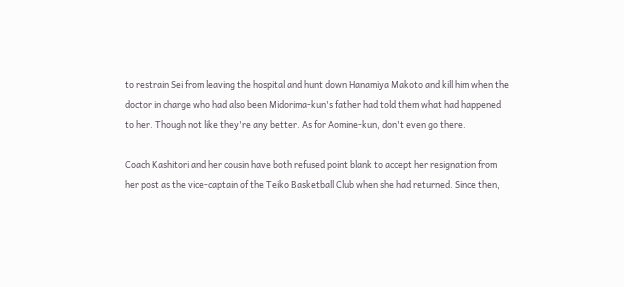to restrain Sei from leaving the hospital and hunt down Hanamiya Makoto and kill him when the doctor in charge who had also been Midorima-kun's father had told them what had happened to her. Though not like they're any better. As for Aomine-kun, don't even go there.

Coach Kashitori and her cousin have both refused point blank to accept her resignation from her post as the vice-captain of the Teiko Basketball Club when she had returned. Since then,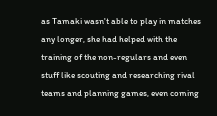as Tamaki wasn't able to play in matches any longer, she had helped with the training of the non-regulars and even stuff like scouting and researching rival teams and planning games, even coming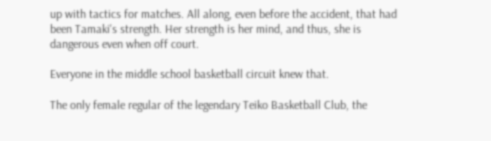up with tactics for matches. All along, even before the accident, that had been Tamaki's strength. Her strength is her mind, and thus, she is dangerous even when off court.

Everyone in the middle school basketball circuit knew that.

The only female regular of the legendary Teiko Basketball Club, the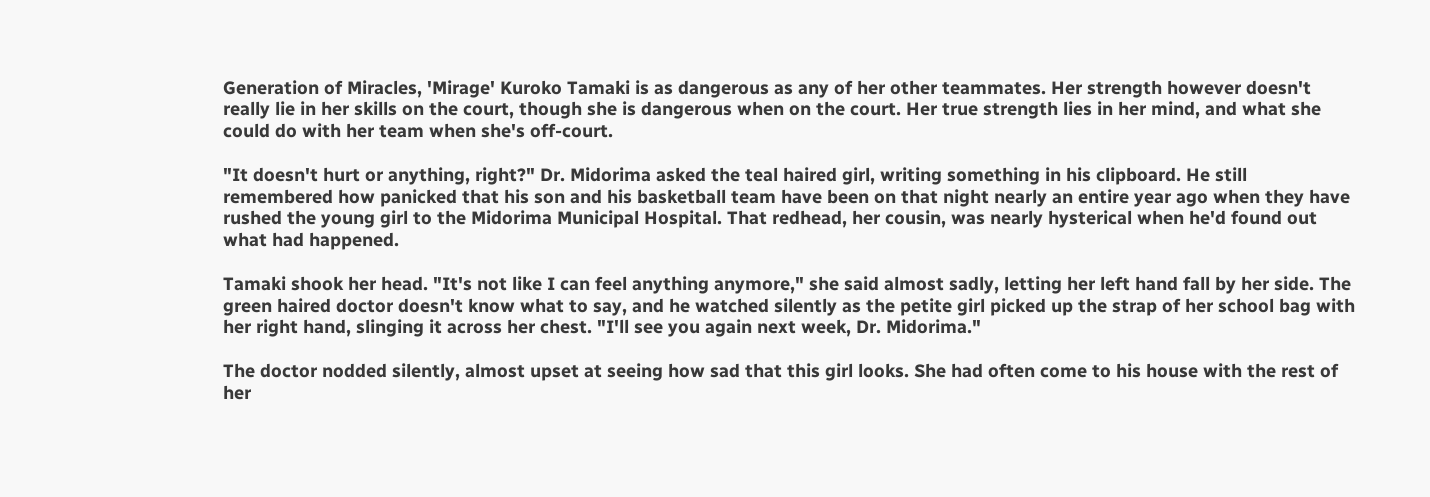Generation of Miracles, 'Mirage' Kuroko Tamaki is as dangerous as any of her other teammates. Her strength however doesn't really lie in her skills on the court, though she is dangerous when on the court. Her true strength lies in her mind, and what she could do with her team when she's off-court.

"It doesn't hurt or anything, right?" Dr. Midorima asked the teal haired girl, writing something in his clipboard. He still remembered how panicked that his son and his basketball team have been on that night nearly an entire year ago when they have rushed the young girl to the Midorima Municipal Hospital. That redhead, her cousin, was nearly hysterical when he'd found out what had happened.

Tamaki shook her head. "It's not like I can feel anything anymore," she said almost sadly, letting her left hand fall by her side. The green haired doctor doesn't know what to say, and he watched silently as the petite girl picked up the strap of her school bag with her right hand, slinging it across her chest. "I'll see you again next week, Dr. Midorima."

The doctor nodded silently, almost upset at seeing how sad that this girl looks. She had often come to his house with the rest of her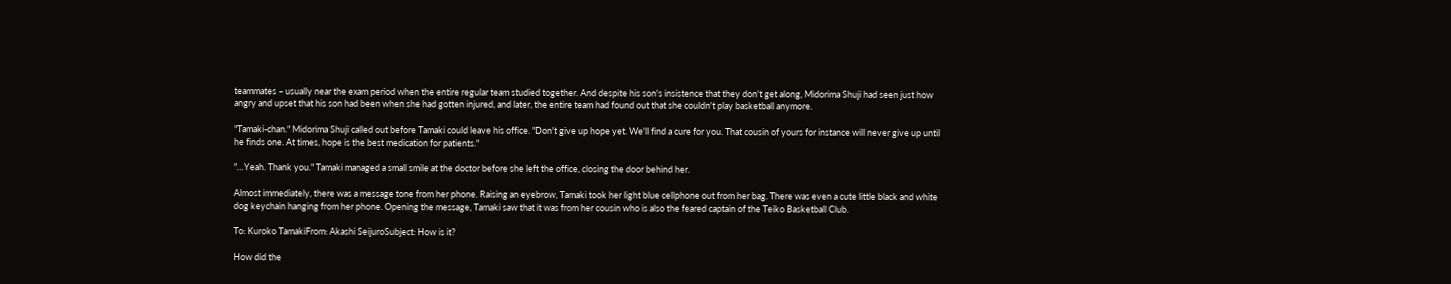teammates – usually near the exam period when the entire regular team studied together. And despite his son's insistence that they don't get along, Midorima Shuji had seen just how angry and upset that his son had been when she had gotten injured, and later, the entire team had found out that she couldn't play basketball anymore.

"Tamaki-chan." Midorima Shuji called out before Tamaki could leave his office. "Don't give up hope yet. We'll find a cure for you. That cousin of yours for instance will never give up until he finds one. At times, hope is the best medication for patients."

"…Yeah. Thank you." Tamaki managed a small smile at the doctor before she left the office, closing the door behind her.

Almost immediately, there was a message tone from her phone. Raising an eyebrow, Tamaki took her light blue cellphone out from her bag. There was even a cute little black and white dog keychain hanging from her phone. Opening the message, Tamaki saw that it was from her cousin who is also the feared captain of the Teiko Basketball Club.

To: Kuroko TamakiFrom: Akashi SeijuroSubject: How is it?

How did the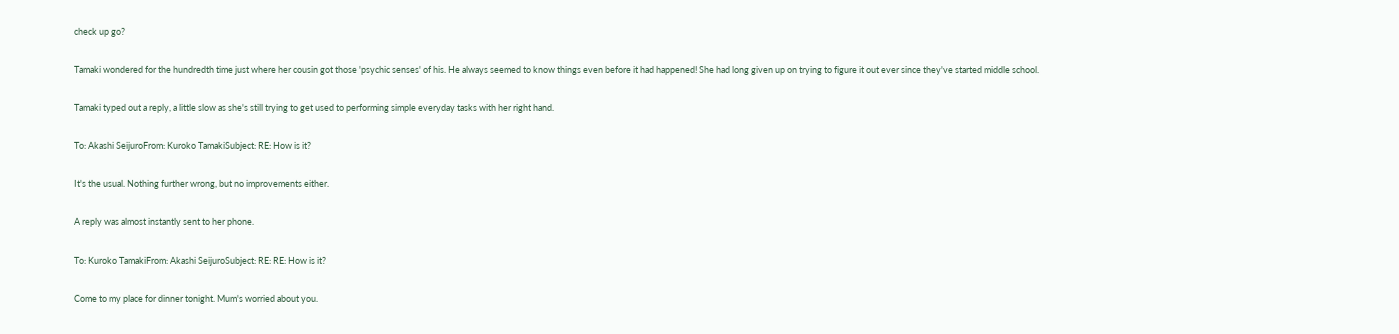check up go?

Tamaki wondered for the hundredth time just where her cousin got those 'psychic senses' of his. He always seemed to know things even before it had happened! She had long given up on trying to figure it out ever since they've started middle school.

Tamaki typed out a reply, a little slow as she's still trying to get used to performing simple everyday tasks with her right hand.

To: Akashi SeijuroFrom: Kuroko TamakiSubject: RE: How is it?

It's the usual. Nothing further wrong, but no improvements either.

A reply was almost instantly sent to her phone.

To: Kuroko TamakiFrom: Akashi SeijuroSubject: RE: RE: How is it?

Come to my place for dinner tonight. Mum's worried about you.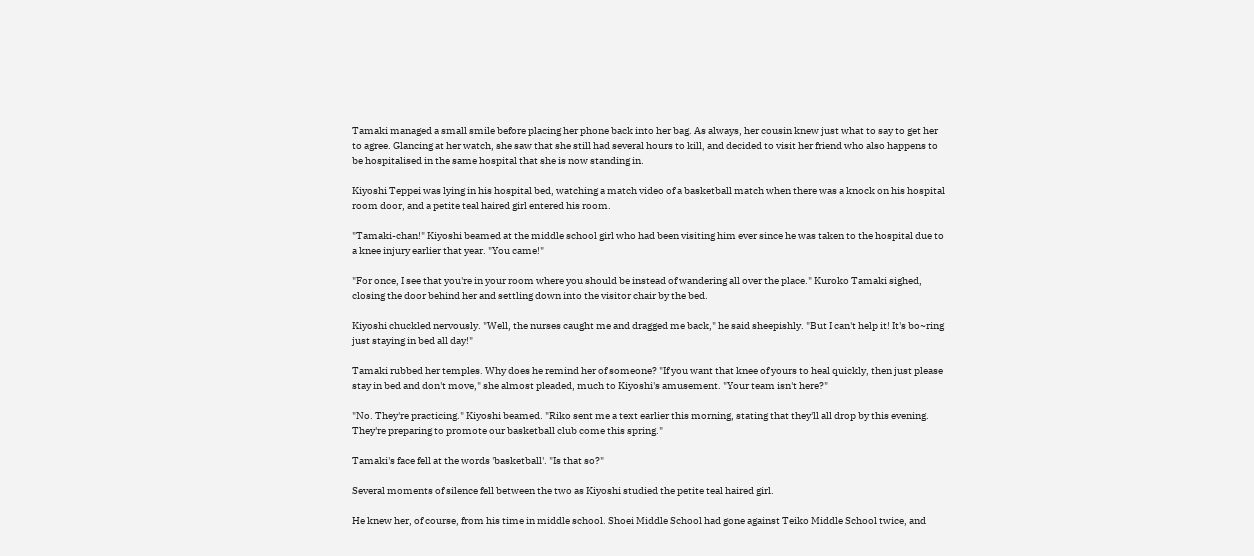Tamaki managed a small smile before placing her phone back into her bag. As always, her cousin knew just what to say to get her to agree. Glancing at her watch, she saw that she still had several hours to kill, and decided to visit her friend who also happens to be hospitalised in the same hospital that she is now standing in.

Kiyoshi Teppei was lying in his hospital bed, watching a match video of a basketball match when there was a knock on his hospital room door, and a petite teal haired girl entered his room.

"Tamaki-chan!" Kiyoshi beamed at the middle school girl who had been visiting him ever since he was taken to the hospital due to a knee injury earlier that year. "You came!"

"For once, I see that you're in your room where you should be instead of wandering all over the place." Kuroko Tamaki sighed, closing the door behind her and settling down into the visitor chair by the bed.

Kiyoshi chuckled nervously. "Well, the nurses caught me and dragged me back," he said sheepishly. "But I can't help it! It's bo~ring just staying in bed all day!"

Tamaki rubbed her temples. Why does he remind her of someone? "If you want that knee of yours to heal quickly, then just please stay in bed and don't move," she almost pleaded, much to Kiyoshi's amusement. "Your team isn't here?"

"No. They're practicing." Kiyoshi beamed. "Riko sent me a text earlier this morning, stating that they'll all drop by this evening. They're preparing to promote our basketball club come this spring."

Tamaki's face fell at the words 'basketball'. "Is that so?"

Several moments of silence fell between the two as Kiyoshi studied the petite teal haired girl.

He knew her, of course, from his time in middle school. Shoei Middle School had gone against Teiko Middle School twice, and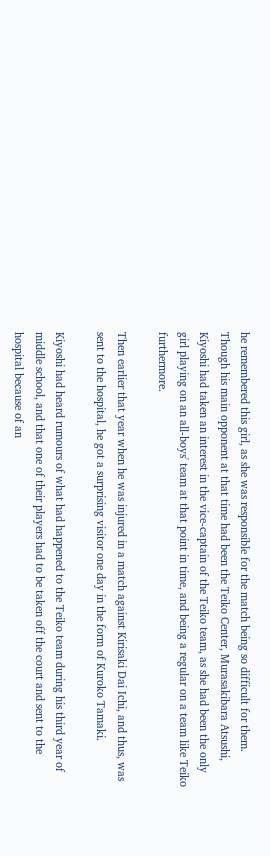he remembered this girl, as she was responsible for the match being so difficult for them. Though his main opponent at that time had been the Teiko Center, Murasakibara Atsushi, Kiyoshi had taken an interest in the vice-captain of the Teiko team, as she had been the only girl playing on an all-boys' team at that point in time, and being a regular on a team like Teiko furthermore.

Then earlier that year when he was injured in a match against Kirisaki Dai Ichi, and thus, was sent to the hospital, he got a surprising visitor one day in the form of Kuroko Tamaki.

Kiyoshi had heard rumours of what had happened to the Teiko team during his third year of middle school, and that one of their players had to be taken off the court and sent to the hospital because of an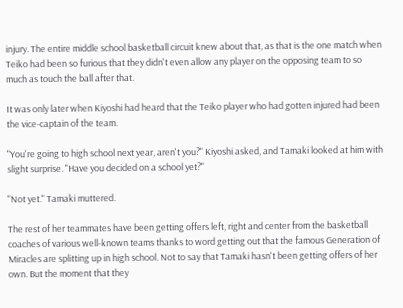injury. The entire middle school basketball circuit knew about that, as that is the one match when Teiko had been so furious that they didn't even allow any player on the opposing team to so much as touch the ball after that.

It was only later when Kiyoshi had heard that the Teiko player who had gotten injured had been the vice-captain of the team.

"You're going to high school next year, aren't you?" Kiyoshi asked, and Tamaki looked at him with slight surprise. "Have you decided on a school yet?"

"Not yet." Tamaki muttered.

The rest of her teammates have been getting offers left, right and center from the basketball coaches of various well-known teams thanks to word getting out that the famous Generation of Miracles are splitting up in high school. Not to say that Tamaki hasn't been getting offers of her own. But the moment that they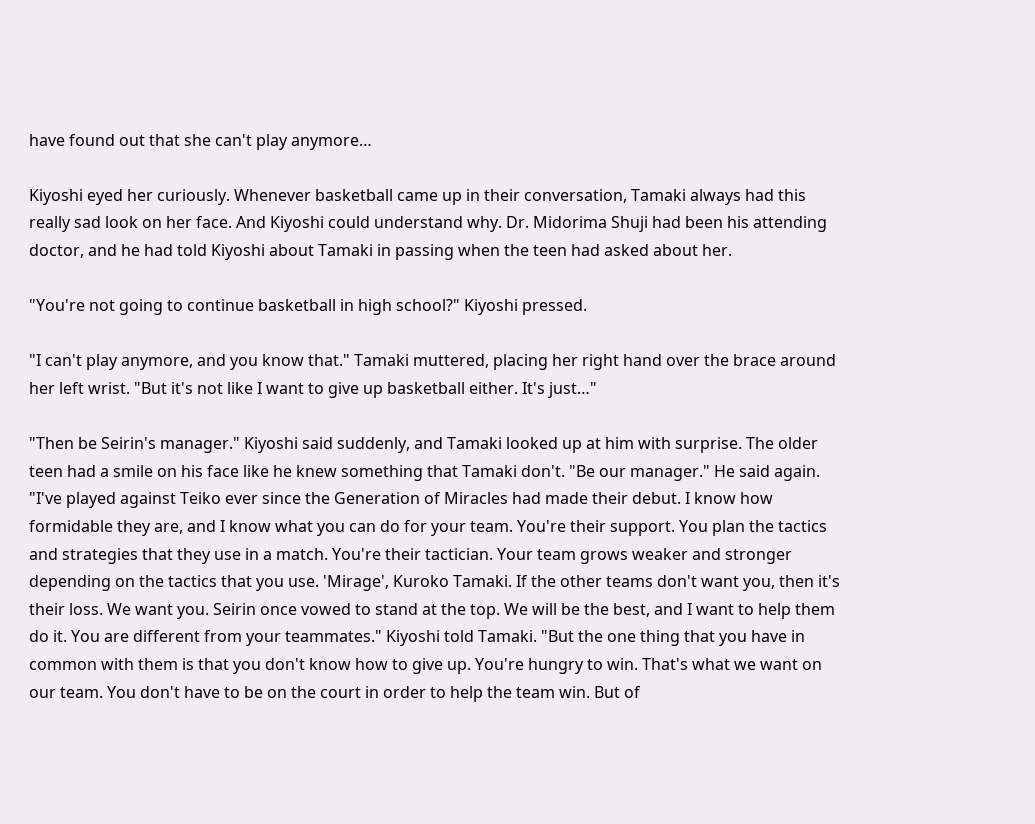have found out that she can't play anymore…

Kiyoshi eyed her curiously. Whenever basketball came up in their conversation, Tamaki always had this really sad look on her face. And Kiyoshi could understand why. Dr. Midorima Shuji had been his attending doctor, and he had told Kiyoshi about Tamaki in passing when the teen had asked about her.

"You're not going to continue basketball in high school?" Kiyoshi pressed.

"I can't play anymore, and you know that." Tamaki muttered, placing her right hand over the brace around her left wrist. "But it's not like I want to give up basketball either. It's just…"

"Then be Seirin's manager." Kiyoshi said suddenly, and Tamaki looked up at him with surprise. The older teen had a smile on his face like he knew something that Tamaki don't. "Be our manager." He said again. "I've played against Teiko ever since the Generation of Miracles had made their debut. I know how formidable they are, and I know what you can do for your team. You're their support. You plan the tactics and strategies that they use in a match. You're their tactician. Your team grows weaker and stronger depending on the tactics that you use. 'Mirage', Kuroko Tamaki. If the other teams don't want you, then it's their loss. We want you. Seirin once vowed to stand at the top. We will be the best, and I want to help them do it. You are different from your teammates." Kiyoshi told Tamaki. "But the one thing that you have in common with them is that you don't know how to give up. You're hungry to win. That's what we want on our team. You don't have to be on the court in order to help the team win. But of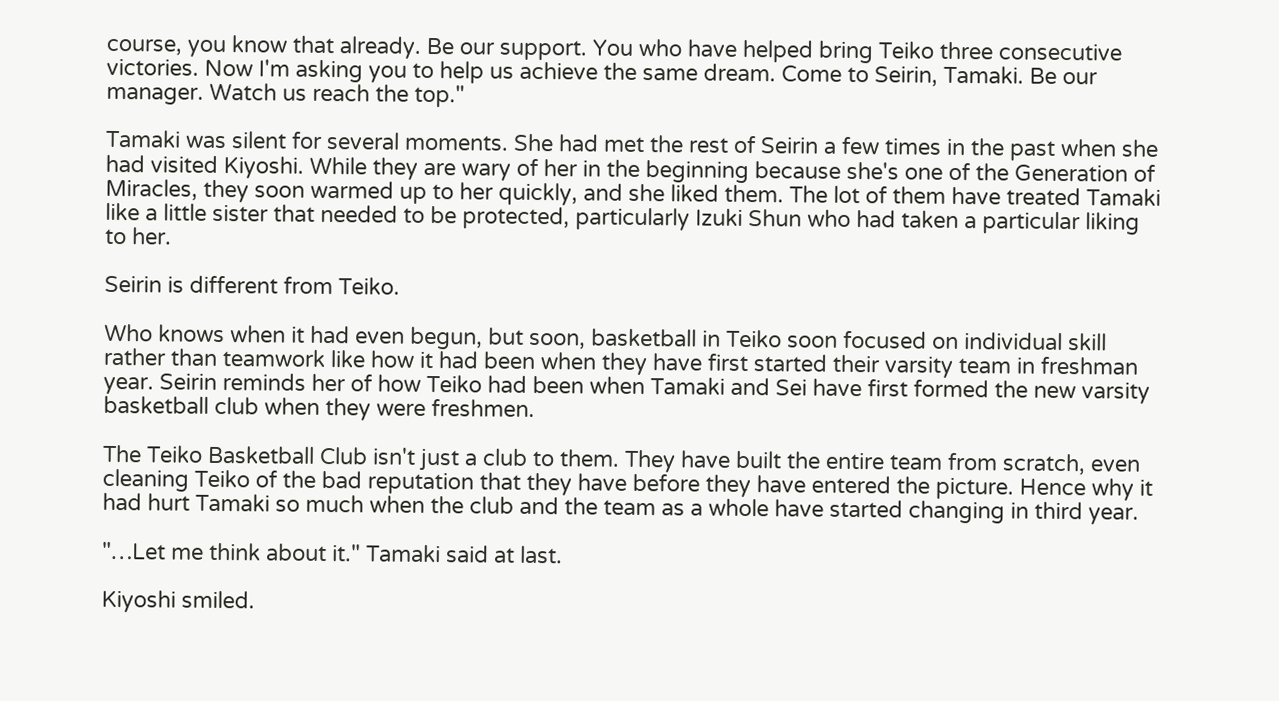course, you know that already. Be our support. You who have helped bring Teiko three consecutive victories. Now I'm asking you to help us achieve the same dream. Come to Seirin, Tamaki. Be our manager. Watch us reach the top."

Tamaki was silent for several moments. She had met the rest of Seirin a few times in the past when she had visited Kiyoshi. While they are wary of her in the beginning because she's one of the Generation of Miracles, they soon warmed up to her quickly, and she liked them. The lot of them have treated Tamaki like a little sister that needed to be protected, particularly Izuki Shun who had taken a particular liking to her.

Seirin is different from Teiko.

Who knows when it had even begun, but soon, basketball in Teiko soon focused on individual skill rather than teamwork like how it had been when they have first started their varsity team in freshman year. Seirin reminds her of how Teiko had been when Tamaki and Sei have first formed the new varsity basketball club when they were freshmen.

The Teiko Basketball Club isn't just a club to them. They have built the entire team from scratch, even cleaning Teiko of the bad reputation that they have before they have entered the picture. Hence why it had hurt Tamaki so much when the club and the team as a whole have started changing in third year.

"…Let me think about it." Tamaki said at last.

Kiyoshi smiled.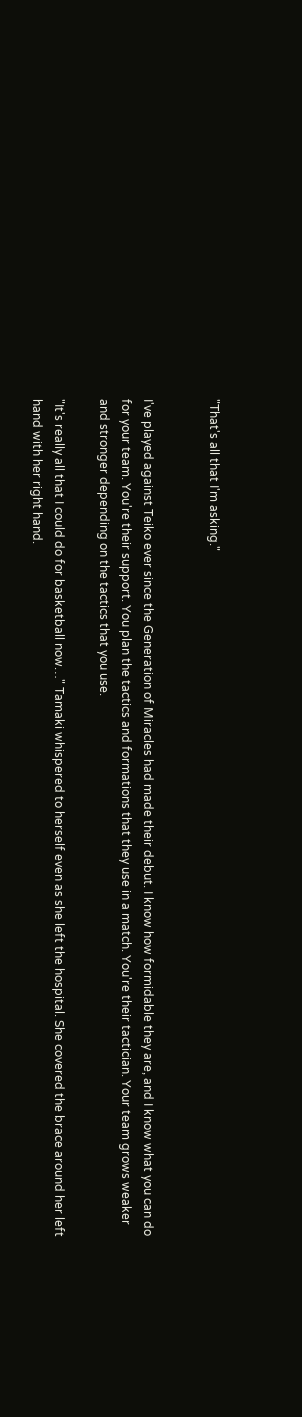"That's all that I'm asking."


I've played against Teiko ever since the Generation of Miracles had made their debut. I know how formidable they are, and I know what you can do for your team. You're their support. You plan the tactics and formations that they use in a match. You're their tactician. Your team grows weaker and stronger depending on the tactics that you use.

"It's really all that I could do for basketball now…" Tamaki whispered to herself even as she left the hospital. She covered the brace around her left hand with her right hand.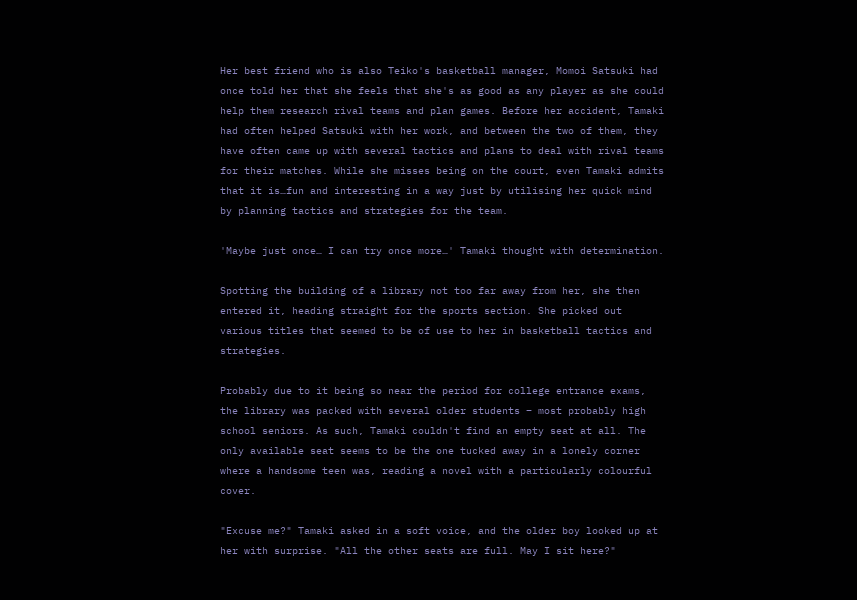Her best friend who is also Teiko's basketball manager, Momoi Satsuki had once told her that she feels that she's as good as any player as she could help them research rival teams and plan games. Before her accident, Tamaki had often helped Satsuki with her work, and between the two of them, they have often came up with several tactics and plans to deal with rival teams for their matches. While she misses being on the court, even Tamaki admits that it is…fun and interesting in a way just by utilising her quick mind by planning tactics and strategies for the team.

'Maybe just once… I can try once more…' Tamaki thought with determination.

Spotting the building of a library not too far away from her, she then entered it, heading straight for the sports section. She picked out various titles that seemed to be of use to her in basketball tactics and strategies.

Probably due to it being so near the period for college entrance exams, the library was packed with several older students – most probably high school seniors. As such, Tamaki couldn't find an empty seat at all. The only available seat seems to be the one tucked away in a lonely corner where a handsome teen was, reading a novel with a particularly colourful cover.

"Excuse me?" Tamaki asked in a soft voice, and the older boy looked up at her with surprise. "All the other seats are full. May I sit here?"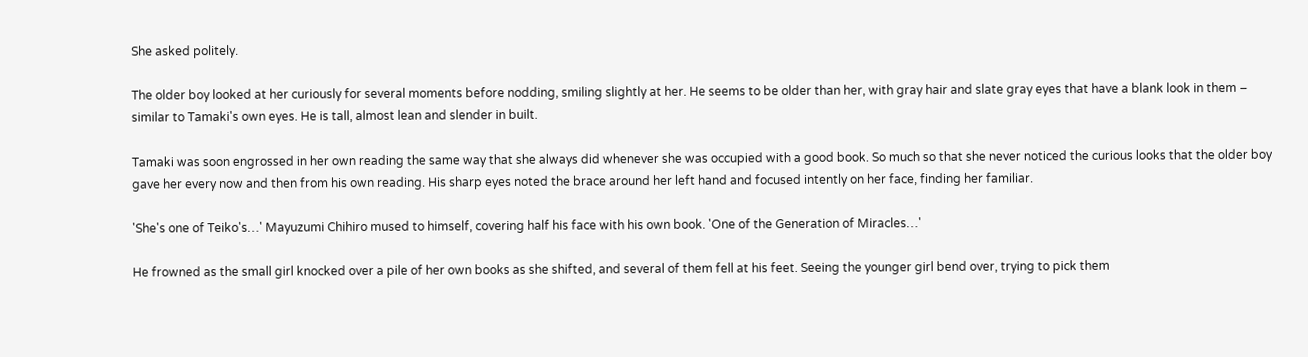She asked politely.

The older boy looked at her curiously for several moments before nodding, smiling slightly at her. He seems to be older than her, with gray hair and slate gray eyes that have a blank look in them – similar to Tamaki's own eyes. He is tall, almost lean and slender in built.

Tamaki was soon engrossed in her own reading the same way that she always did whenever she was occupied with a good book. So much so that she never noticed the curious looks that the older boy gave her every now and then from his own reading. His sharp eyes noted the brace around her left hand and focused intently on her face, finding her familiar.

'She's one of Teiko's…' Mayuzumi Chihiro mused to himself, covering half his face with his own book. 'One of the Generation of Miracles…'

He frowned as the small girl knocked over a pile of her own books as she shifted, and several of them fell at his feet. Seeing the younger girl bend over, trying to pick them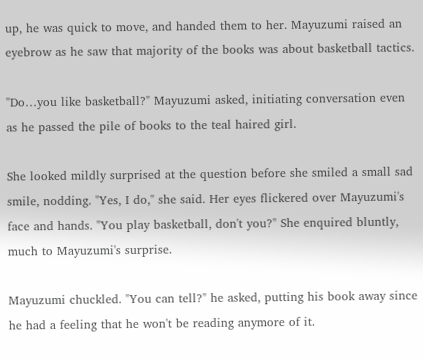up, he was quick to move, and handed them to her. Mayuzumi raised an eyebrow as he saw that majority of the books was about basketball tactics.

"Do…you like basketball?" Mayuzumi asked, initiating conversation even as he passed the pile of books to the teal haired girl.

She looked mildly surprised at the question before she smiled a small sad smile, nodding. "Yes, I do," she said. Her eyes flickered over Mayuzumi's face and hands. "You play basketball, don't you?" She enquired bluntly, much to Mayuzumi's surprise.

Mayuzumi chuckled. "You can tell?" he asked, putting his book away since he had a feeling that he won't be reading anymore of it.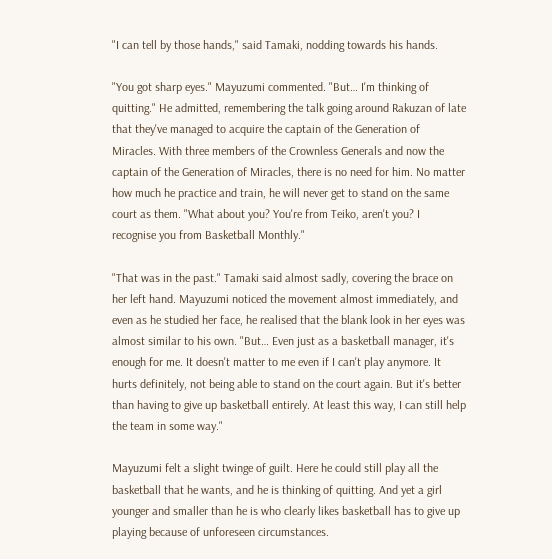"I can tell by those hands," said Tamaki, nodding towards his hands.

"You got sharp eyes." Mayuzumi commented. "But… I'm thinking of quitting." He admitted, remembering the talk going around Rakuzan of late that they've managed to acquire the captain of the Generation of Miracles. With three members of the Crownless Generals and now the captain of the Generation of Miracles, there is no need for him. No matter how much he practice and train, he will never get to stand on the same court as them. "What about you? You're from Teiko, aren't you? I recognise you from Basketball Monthly."

"That was in the past." Tamaki said almost sadly, covering the brace on her left hand. Mayuzumi noticed the movement almost immediately, and even as he studied her face, he realised that the blank look in her eyes was almost similar to his own. "But… Even just as a basketball manager, it's enough for me. It doesn't matter to me even if I can't play anymore. It hurts definitely, not being able to stand on the court again. But it's better than having to give up basketball entirely. At least this way, I can still help the team in some way."

Mayuzumi felt a slight twinge of guilt. Here he could still play all the basketball that he wants, and he is thinking of quitting. And yet a girl younger and smaller than he is who clearly likes basketball has to give up playing because of unforeseen circumstances.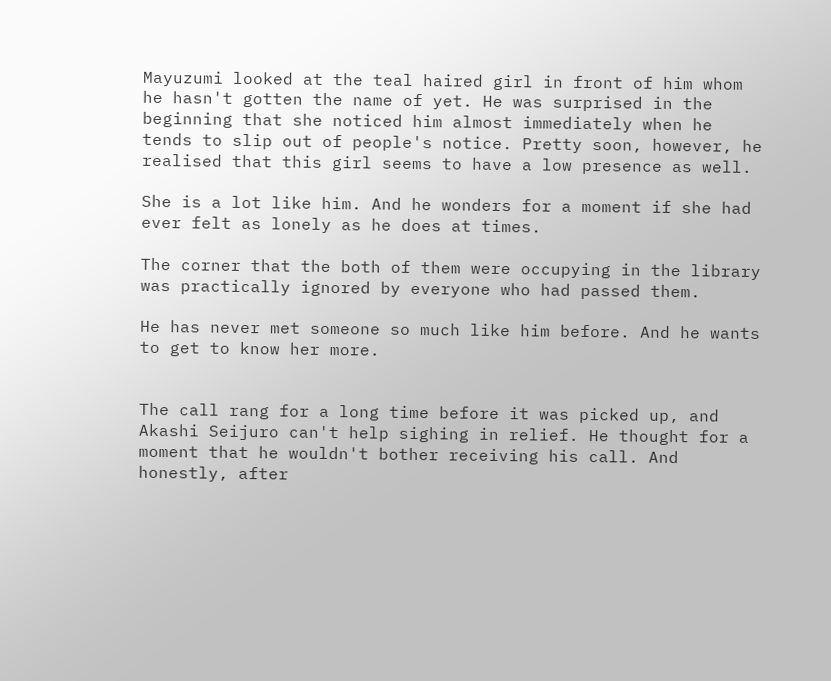Mayuzumi looked at the teal haired girl in front of him whom he hasn't gotten the name of yet. He was surprised in the beginning that she noticed him almost immediately when he tends to slip out of people's notice. Pretty soon, however, he realised that this girl seems to have a low presence as well.

She is a lot like him. And he wonders for a moment if she had ever felt as lonely as he does at times.

The corner that the both of them were occupying in the library was practically ignored by everyone who had passed them.

He has never met someone so much like him before. And he wants to get to know her more.


The call rang for a long time before it was picked up, and Akashi Seijuro can't help sighing in relief. He thought for a moment that he wouldn't bother receiving his call. And honestly, after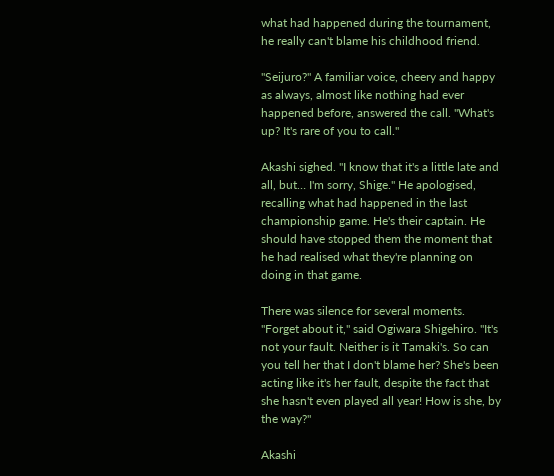what had happened during the tournament, he really can't blame his childhood friend.

"Seijuro?" A familiar voice, cheery and happy as always, almost like nothing had ever happened before, answered the call. "What's up? It's rare of you to call."

Akashi sighed. "I know that it's a little late and all, but… I'm sorry, Shige." He apologised, recalling what had happened in the last championship game. He's their captain. He should have stopped them the moment that he had realised what they're planning on doing in that game.

There was silence for several moments. "Forget about it," said Ogiwara Shigehiro. "It's not your fault. Neither is it Tamaki's. So can you tell her that I don't blame her? She's been acting like it's her fault, despite the fact that she hasn't even played all year! How is she, by the way?"

Akashi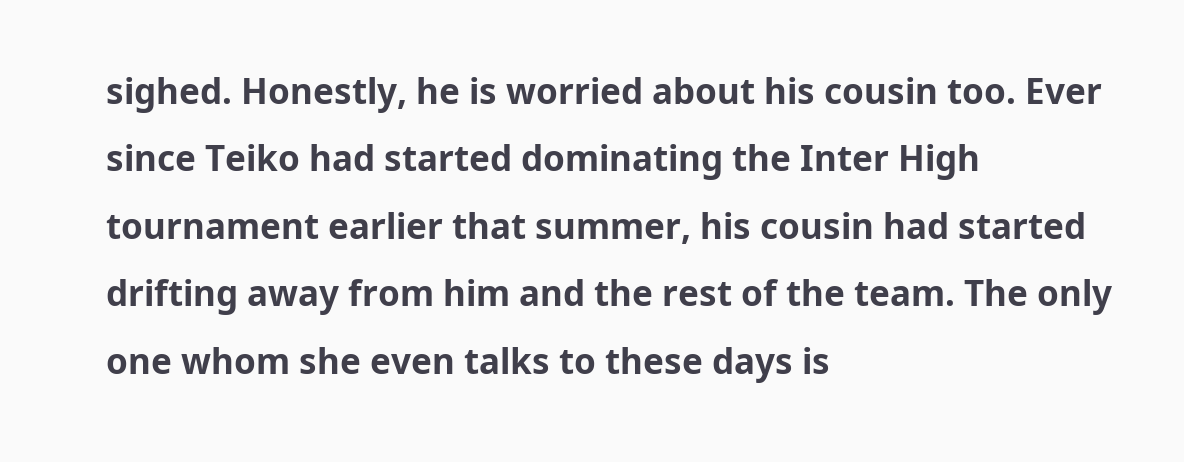sighed. Honestly, he is worried about his cousin too. Ever since Teiko had started dominating the Inter High tournament earlier that summer, his cousin had started drifting away from him and the rest of the team. The only one whom she even talks to these days is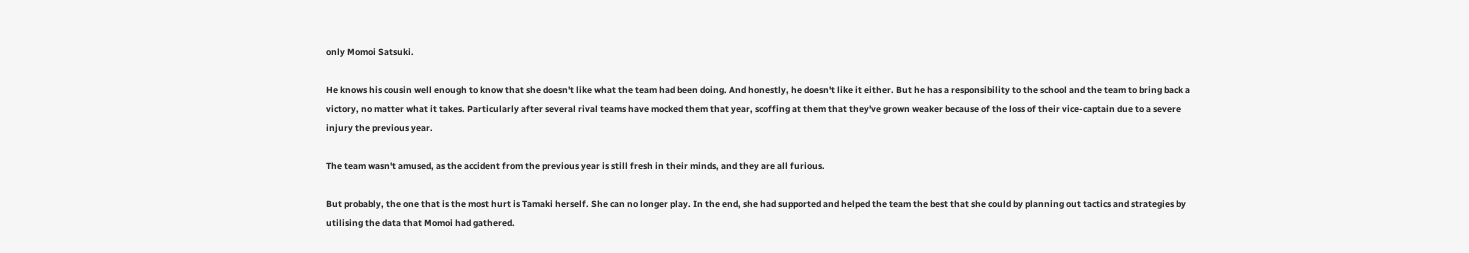only Momoi Satsuki.

He knows his cousin well enough to know that she doesn't like what the team had been doing. And honestly, he doesn't like it either. But he has a responsibility to the school and the team to bring back a victory, no matter what it takes. Particularly after several rival teams have mocked them that year, scoffing at them that they've grown weaker because of the loss of their vice-captain due to a severe injury the previous year.

The team wasn't amused, as the accident from the previous year is still fresh in their minds, and they are all furious.

But probably, the one that is the most hurt is Tamaki herself. She can no longer play. In the end, she had supported and helped the team the best that she could by planning out tactics and strategies by utilising the data that Momoi had gathered.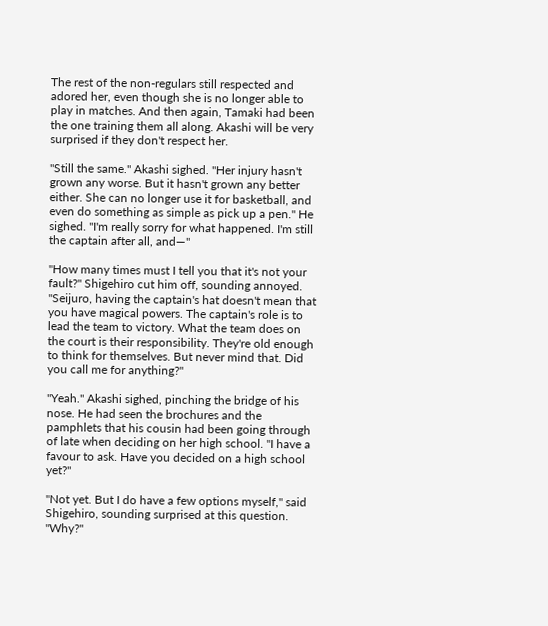The rest of the non-regulars still respected and adored her, even though she is no longer able to play in matches. And then again, Tamaki had been the one training them all along. Akashi will be very surprised if they don't respect her.

"Still the same." Akashi sighed. "Her injury hasn't grown any worse. But it hasn't grown any better either. She can no longer use it for basketball, and even do something as simple as pick up a pen." He sighed. "I'm really sorry for what happened. I'm still the captain after all, and—"

"How many times must I tell you that it's not your fault?" Shigehiro cut him off, sounding annoyed. "Seijuro, having the captain's hat doesn't mean that you have magical powers. The captain's role is to lead the team to victory. What the team does on the court is their responsibility. They're old enough to think for themselves. But never mind that. Did you call me for anything?"

"Yeah." Akashi sighed, pinching the bridge of his nose. He had seen the brochures and the pamphlets that his cousin had been going through of late when deciding on her high school. "I have a favour to ask. Have you decided on a high school yet?"

"Not yet. But I do have a few options myself," said Shigehiro, sounding surprised at this question. "Why?"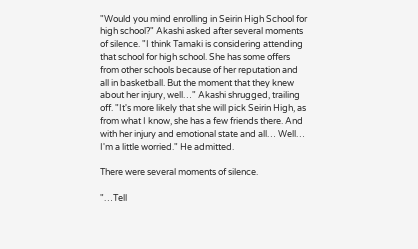"Would you mind enrolling in Seirin High School for high school?" Akashi asked after several moments of silence. "I think Tamaki is considering attending that school for high school. She has some offers from other schools because of her reputation and all in basketball. But the moment that they knew about her injury, well…" Akashi shrugged, trailing off. "It's more likely that she will pick Seirin High, as from what I know, she has a few friends there. And with her injury and emotional state and all… Well… I'm a little worried." He admitted.

There were several moments of silence.

"…Tell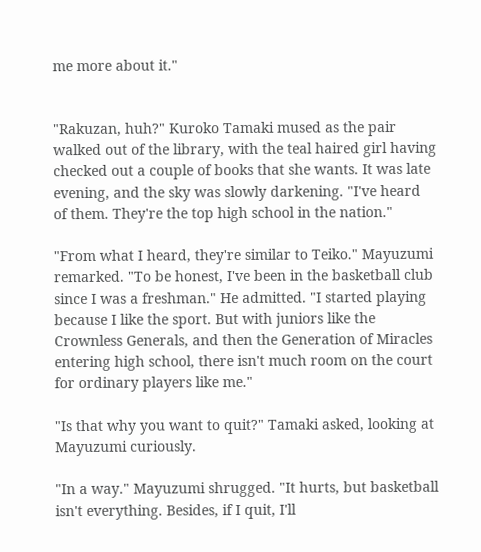me more about it."


"Rakuzan, huh?" Kuroko Tamaki mused as the pair walked out of the library, with the teal haired girl having checked out a couple of books that she wants. It was late evening, and the sky was slowly darkening. "I've heard of them. They're the top high school in the nation."

"From what I heard, they're similar to Teiko." Mayuzumi remarked. "To be honest, I've been in the basketball club since I was a freshman." He admitted. "I started playing because I like the sport. But with juniors like the Crownless Generals, and then the Generation of Miracles entering high school, there isn't much room on the court for ordinary players like me."

"Is that why you want to quit?" Tamaki asked, looking at Mayuzumi curiously.

"In a way." Mayuzumi shrugged. "It hurts, but basketball isn't everything. Besides, if I quit, I'll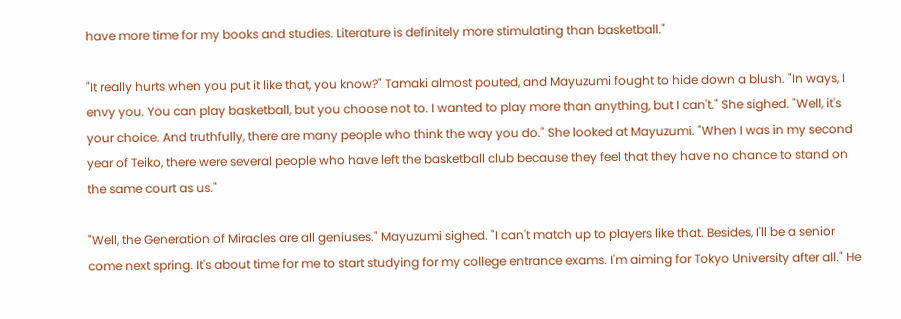have more time for my books and studies. Literature is definitely more stimulating than basketball."

"It really hurts when you put it like that, you know?" Tamaki almost pouted, and Mayuzumi fought to hide down a blush. "In ways, I envy you. You can play basketball, but you choose not to. I wanted to play more than anything, but I can't." She sighed. "Well, it's your choice. And truthfully, there are many people who think the way you do." She looked at Mayuzumi. "When I was in my second year of Teiko, there were several people who have left the basketball club because they feel that they have no chance to stand on the same court as us."

"Well, the Generation of Miracles are all geniuses." Mayuzumi sighed. "I can't match up to players like that. Besides, I'll be a senior come next spring. It's about time for me to start studying for my college entrance exams. I'm aiming for Tokyo University after all." He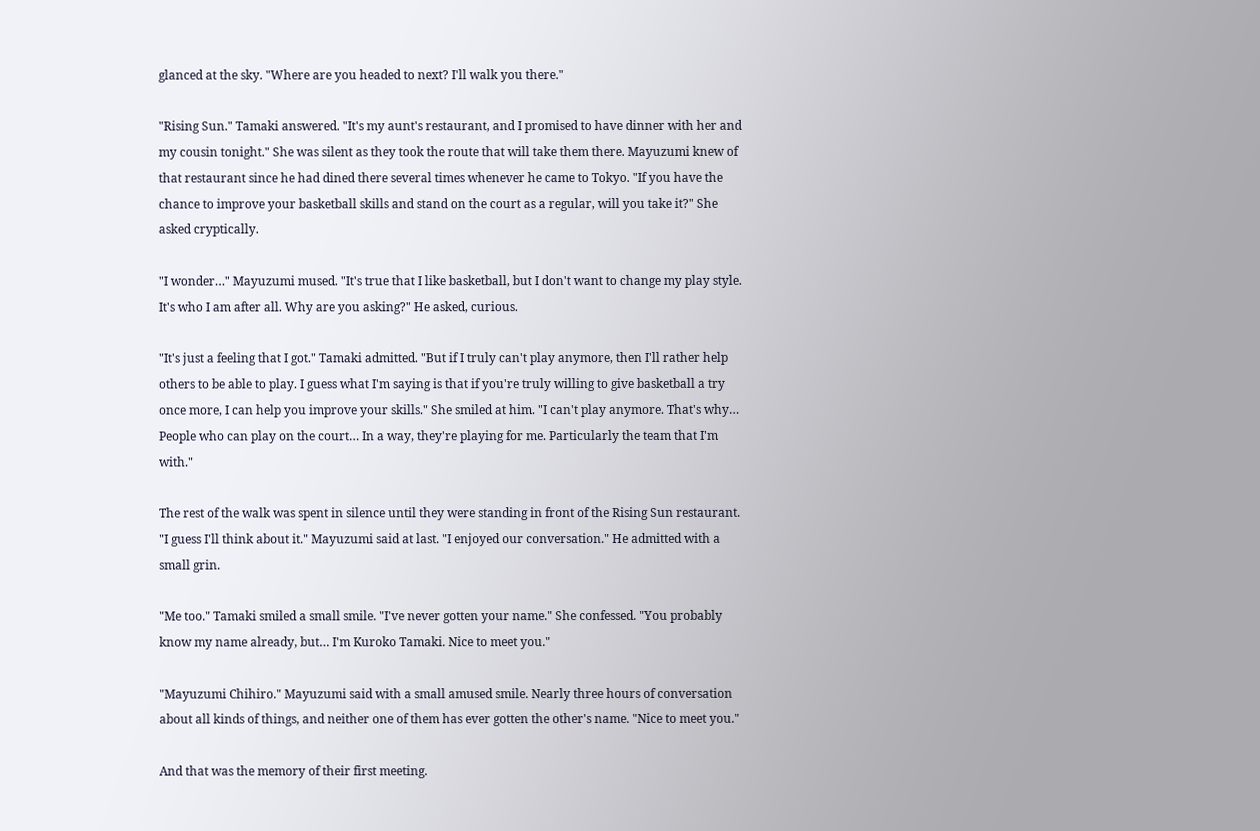glanced at the sky. "Where are you headed to next? I'll walk you there."

"Rising Sun." Tamaki answered. "It's my aunt's restaurant, and I promised to have dinner with her and my cousin tonight." She was silent as they took the route that will take them there. Mayuzumi knew of that restaurant since he had dined there several times whenever he came to Tokyo. "If you have the chance to improve your basketball skills and stand on the court as a regular, will you take it?" She asked cryptically.

"I wonder…" Mayuzumi mused. "It's true that I like basketball, but I don't want to change my play style. It's who I am after all. Why are you asking?" He asked, curious.

"It's just a feeling that I got." Tamaki admitted. "But if I truly can't play anymore, then I'll rather help others to be able to play. I guess what I'm saying is that if you're truly willing to give basketball a try once more, I can help you improve your skills." She smiled at him. "I can't play anymore. That's why… People who can play on the court… In a way, they're playing for me. Particularly the team that I'm with."

The rest of the walk was spent in silence until they were standing in front of the Rising Sun restaurant. "I guess I'll think about it." Mayuzumi said at last. "I enjoyed our conversation." He admitted with a small grin.

"Me too." Tamaki smiled a small smile. "I've never gotten your name." She confessed. "You probably know my name already, but… I'm Kuroko Tamaki. Nice to meet you."

"Mayuzumi Chihiro." Mayuzumi said with a small amused smile. Nearly three hours of conversation about all kinds of things, and neither one of them has ever gotten the other's name. "Nice to meet you."

And that was the memory of their first meeting.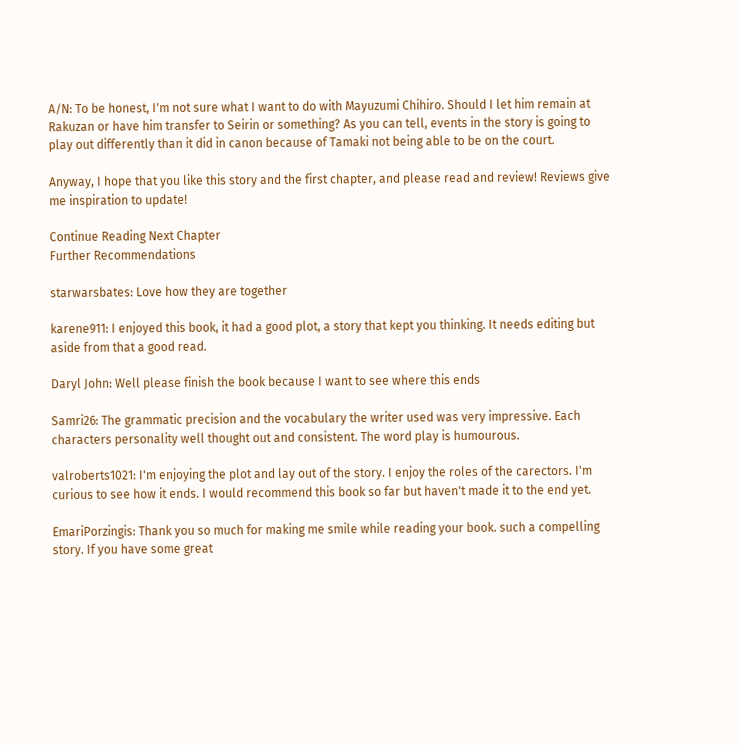A/N: To be honest, I'm not sure what I want to do with Mayuzumi Chihiro. Should I let him remain at Rakuzan or have him transfer to Seirin or something? As you can tell, events in the story is going to play out differently than it did in canon because of Tamaki not being able to be on the court.

Anyway, I hope that you like this story and the first chapter, and please read and review! Reviews give me inspiration to update!

Continue Reading Next Chapter
Further Recommendations

starwarsbates: Love how they are together

karene911: I enjoyed this book, it had a good plot, a story that kept you thinking. It needs editing but aside from that a good read.

Daryl John: Well please finish the book because I want to see where this ends

Samri26: The grammatic precision and the vocabulary the writer used was very impressive. Each characters personality well thought out and consistent. The word play is humourous.

valroberts1021: I'm enjoying the plot and lay out of the story. I enjoy the roles of the carectors. I'm curious to see how it ends. I would recommend this book so far but haven't made it to the end yet.

EmariPorzingis: Thank you so much for making me smile while reading your book. such a compelling story. If you have some great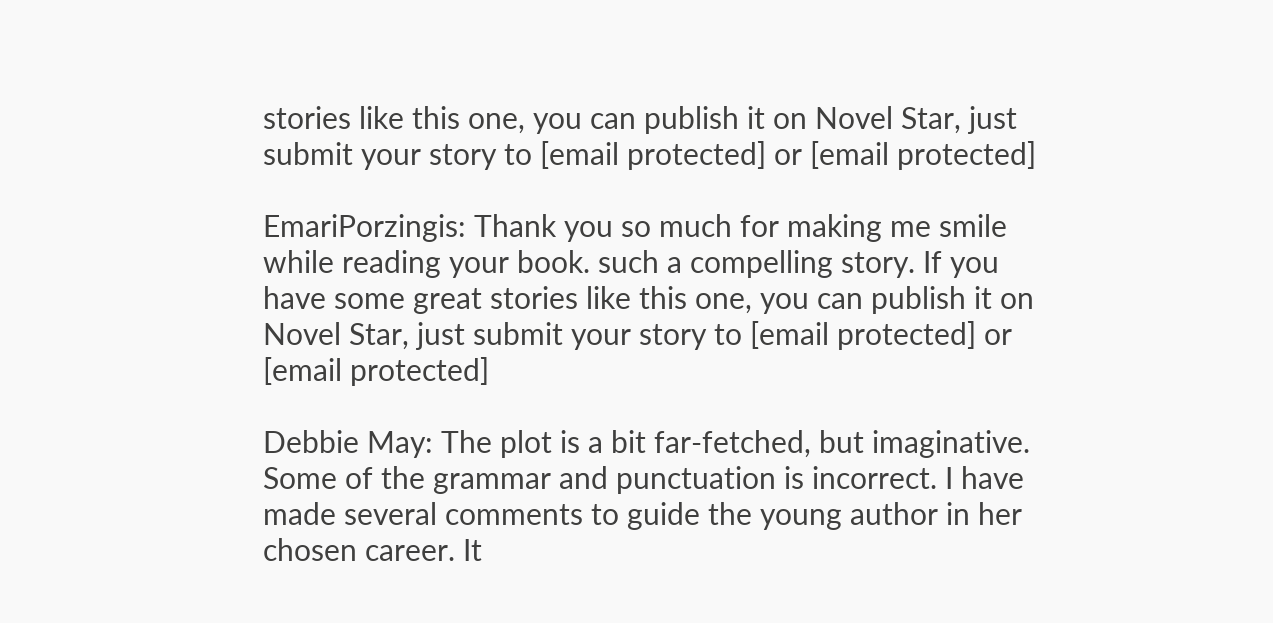stories like this one, you can publish it on Novel Star, just submit your story to [email protected] or [email protected]

EmariPorzingis: Thank you so much for making me smile while reading your book. such a compelling story. If you have some great stories like this one, you can publish it on Novel Star, just submit your story to [email protected] or [email protected]

Debbie May: The plot is a bit far-fetched, but imaginative. Some of the grammar and punctuation is incorrect. I have made several comments to guide the young author in her chosen career. It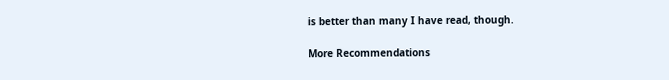is better than many I have read, though.

More Recommendations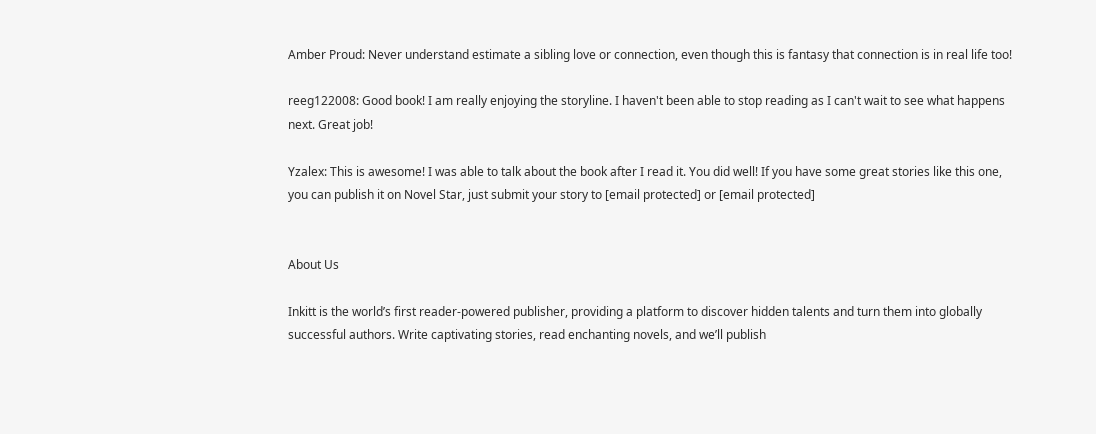Amber Proud: Never understand estimate a sibling love or connection, even though this is fantasy that connection is in real life too!

reeg122008: Good book! I am really enjoying the storyline. I haven't been able to stop reading as I can't wait to see what happens next. Great job!

Yzalex: This is awesome! I was able to talk about the book after I read it. You did well! If you have some great stories like this one, you can publish it on Novel Star, just submit your story to [email protected] or [email protected]


About Us

Inkitt is the world’s first reader-powered publisher, providing a platform to discover hidden talents and turn them into globally successful authors. Write captivating stories, read enchanting novels, and we’ll publish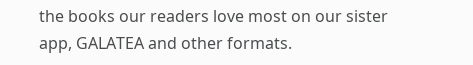the books our readers love most on our sister app, GALATEA and other formats.